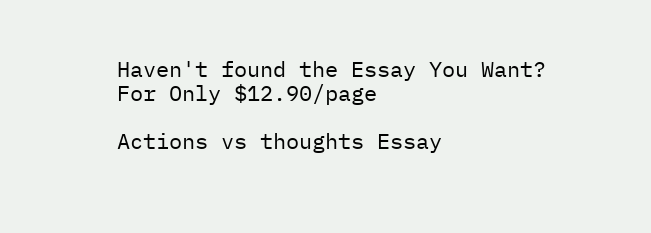Haven't found the Essay You Want?
For Only $12.90/page

Actions vs thoughts Essay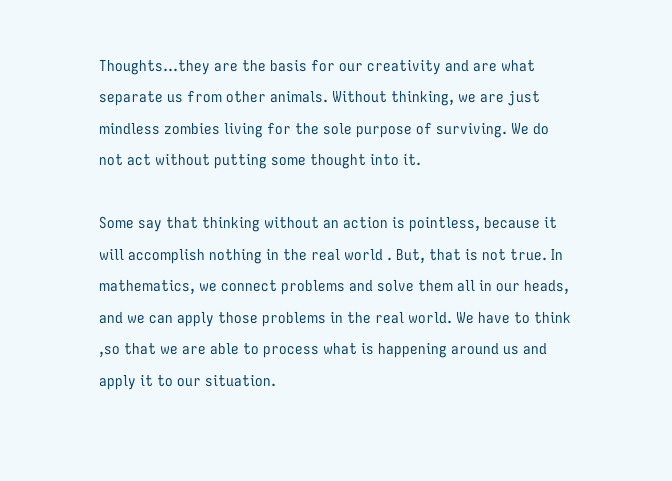Thoughts…they are the basis for our creativity and are what separate us from other animals. Without thinking, we are just mindless zombies living for the sole purpose of surviving. We do not act without putting some thought into it.

Some say that thinking without an action is pointless, because it will accomplish nothing in the real world . But, that is not true. In mathematics, we connect problems and solve them all in our heads, and we can apply those problems in the real world. We have to think ,so that we are able to process what is happening around us and apply it to our situation.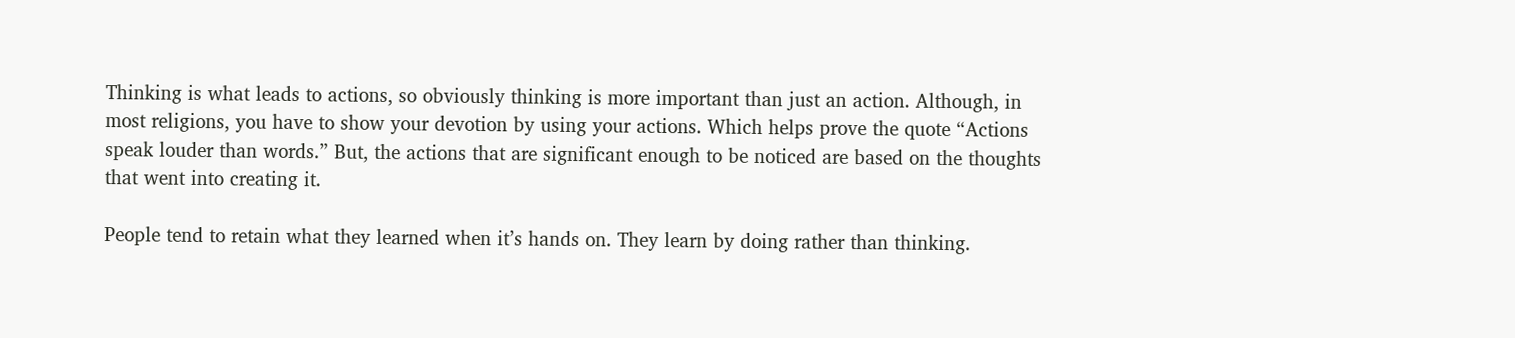Thinking is what leads to actions, so obviously thinking is more important than just an action. Although, in most religions, you have to show your devotion by using your actions. Which helps prove the quote “Actions speak louder than words.” But, the actions that are significant enough to be noticed are based on the thoughts that went into creating it.

People tend to retain what they learned when it’s hands on. They learn by doing rather than thinking.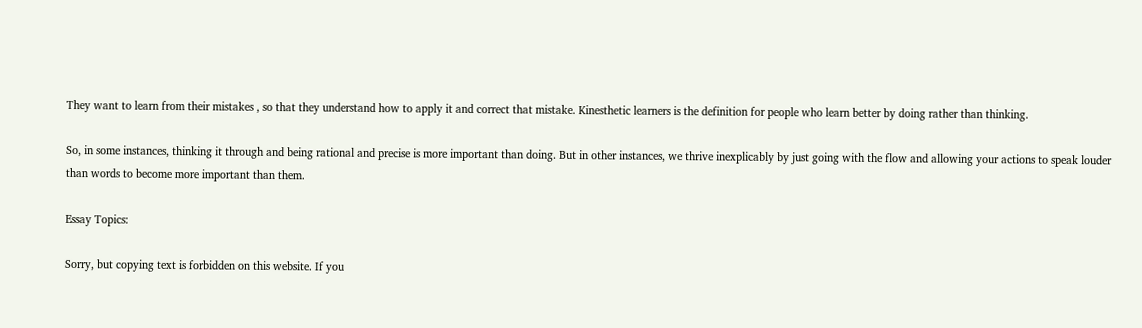They want to learn from their mistakes , so that they understand how to apply it and correct that mistake. Kinesthetic learners is the definition for people who learn better by doing rather than thinking.

So, in some instances, thinking it through and being rational and precise is more important than doing. But in other instances, we thrive inexplicably by just going with the flow and allowing your actions to speak louder than words to become more important than them.

Essay Topics:

Sorry, but copying text is forbidden on this website. If you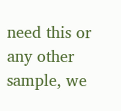need this or any other sample, we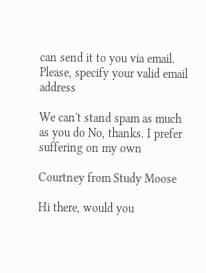can send it to you via email. Please, specify your valid email address

We can't stand spam as much as you do No, thanks. I prefer suffering on my own

Courtney from Study Moose

Hi there, would you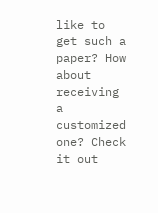like to get such a paper? How about receiving a customized one? Check it out